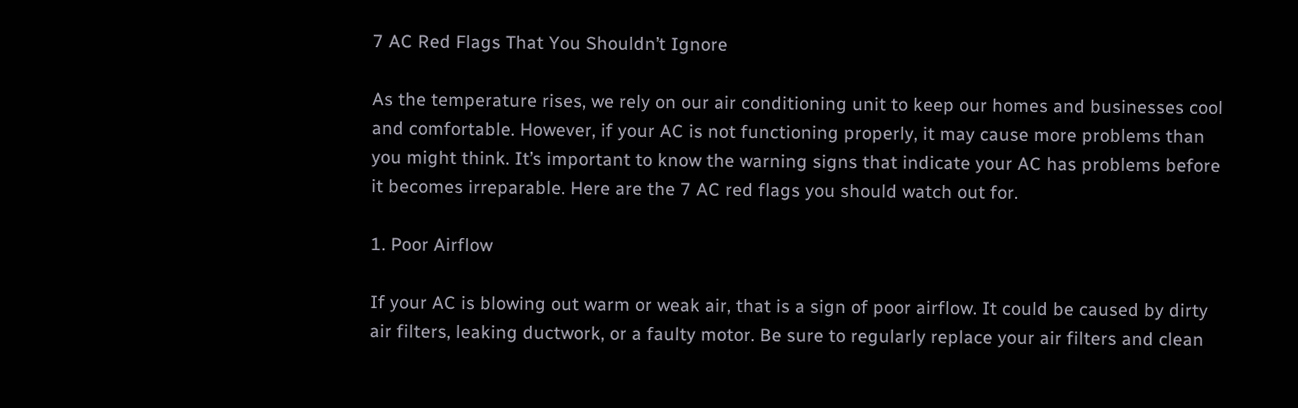7 AC Red Flags That You Shouldn’t Ignore

As the temperature rises, we rely on our air conditioning unit to keep our homes and businesses cool and comfortable. However, if your AC is not functioning properly, it may cause more problems than you might think. It’s important to know the warning signs that indicate your AC has problems before it becomes irreparable. Here are the 7 AC red flags you should watch out for.

1. Poor Airflow

If your AC is blowing out warm or weak air, that is a sign of poor airflow. It could be caused by dirty air filters, leaking ductwork, or a faulty motor. Be sure to regularly replace your air filters and clean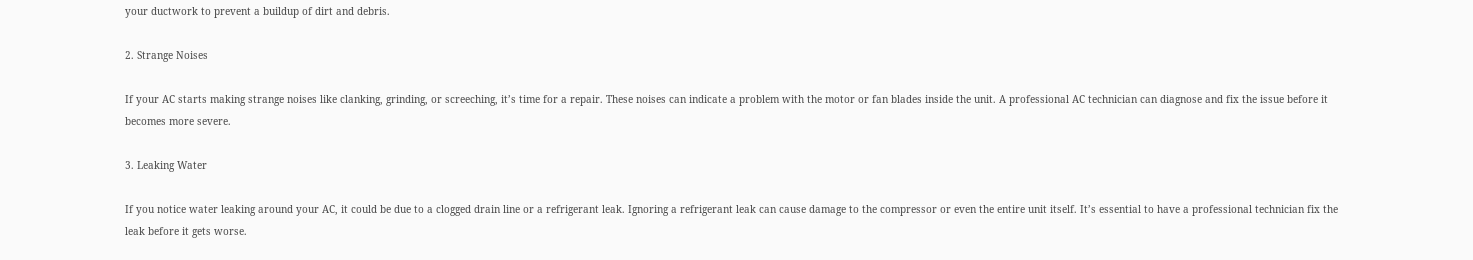your ductwork to prevent a buildup of dirt and debris.

2. Strange Noises

If your AC starts making strange noises like clanking, grinding, or screeching, it’s time for a repair. These noises can indicate a problem with the motor or fan blades inside the unit. A professional AC technician can diagnose and fix the issue before it becomes more severe.

3. Leaking Water

If you notice water leaking around your AC, it could be due to a clogged drain line or a refrigerant leak. Ignoring a refrigerant leak can cause damage to the compressor or even the entire unit itself. It’s essential to have a professional technician fix the leak before it gets worse.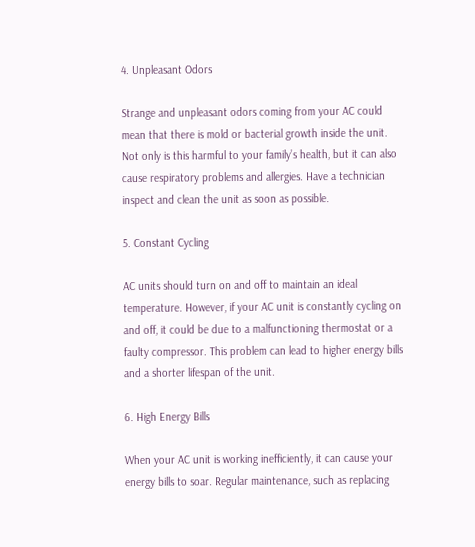4. Unpleasant Odors

Strange and unpleasant odors coming from your AC could mean that there is mold or bacterial growth inside the unit. Not only is this harmful to your family’s health, but it can also cause respiratory problems and allergies. Have a technician inspect and clean the unit as soon as possible.

5. Constant Cycling

AC units should turn on and off to maintain an ideal temperature. However, if your AC unit is constantly cycling on and off, it could be due to a malfunctioning thermostat or a faulty compressor. This problem can lead to higher energy bills and a shorter lifespan of the unit.

6. High Energy Bills

When your AC unit is working inefficiently, it can cause your energy bills to soar. Regular maintenance, such as replacing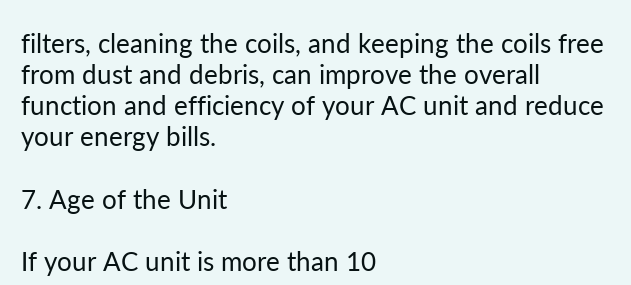filters, cleaning the coils, and keeping the coils free from dust and debris, can improve the overall function and efficiency of your AC unit and reduce your energy bills.

7. Age of the Unit

If your AC unit is more than 10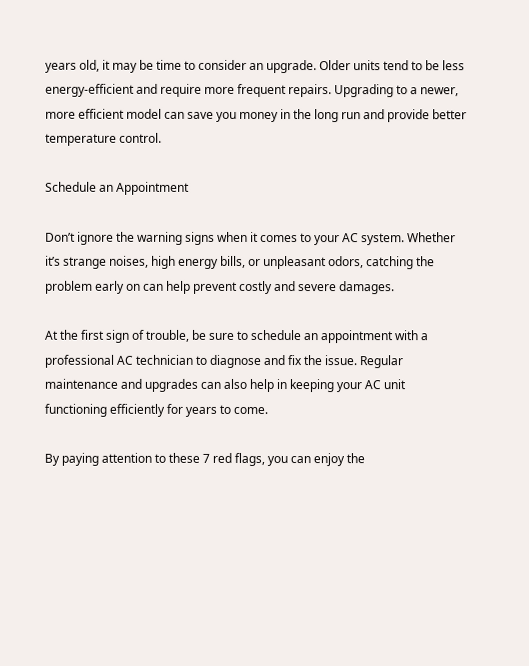years old, it may be time to consider an upgrade. Older units tend to be less energy-efficient and require more frequent repairs. Upgrading to a newer, more efficient model can save you money in the long run and provide better temperature control.

Schedule an Appointment

Don’t ignore the warning signs when it comes to your AC system. Whether it’s strange noises, high energy bills, or unpleasant odors, catching the problem early on can help prevent costly and severe damages.

At the first sign of trouble, be sure to schedule an appointment with a professional AC technician to diagnose and fix the issue. Regular maintenance and upgrades can also help in keeping your AC unit functioning efficiently for years to come.

By paying attention to these 7 red flags, you can enjoy the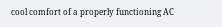cool comfort of a properly functioning AC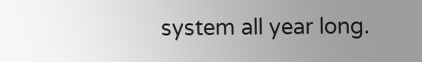system all year long.